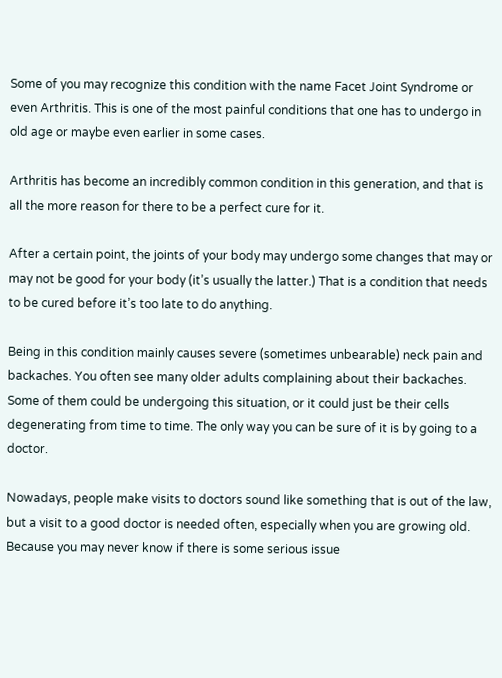Some of you may recognize this condition with the name Facet Joint Syndrome or even Arthritis. This is one of the most painful conditions that one has to undergo in old age or maybe even earlier in some cases.

Arthritis has become an incredibly common condition in this generation, and that is all the more reason for there to be a perfect cure for it.

After a certain point, the joints of your body may undergo some changes that may or may not be good for your body (it’s usually the latter.) That is a condition that needs to be cured before it’s too late to do anything.

Being in this condition mainly causes severe (sometimes unbearable) neck pain and backaches. You often see many older adults complaining about their backaches. Some of them could be undergoing this situation, or it could just be their cells degenerating from time to time. The only way you can be sure of it is by going to a doctor.

Nowadays, people make visits to doctors sound like something that is out of the law, but a visit to a good doctor is needed often, especially when you are growing old. Because you may never know if there is some serious issue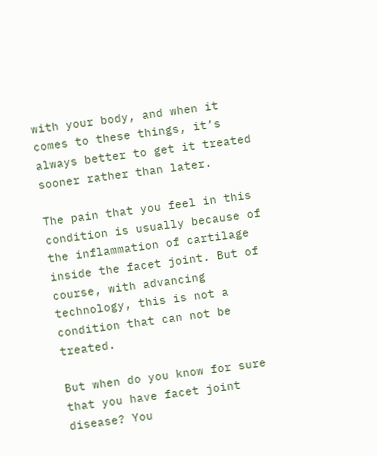with your body, and when it comes to these things, it’s always better to get it treated sooner rather than later.

The pain that you feel in this condition is usually because of the inflammation of cartilage inside the facet joint. But of course, with advancing technology, this is not a condition that can not be treated.

But when do you know for sure that you have facet joint disease? You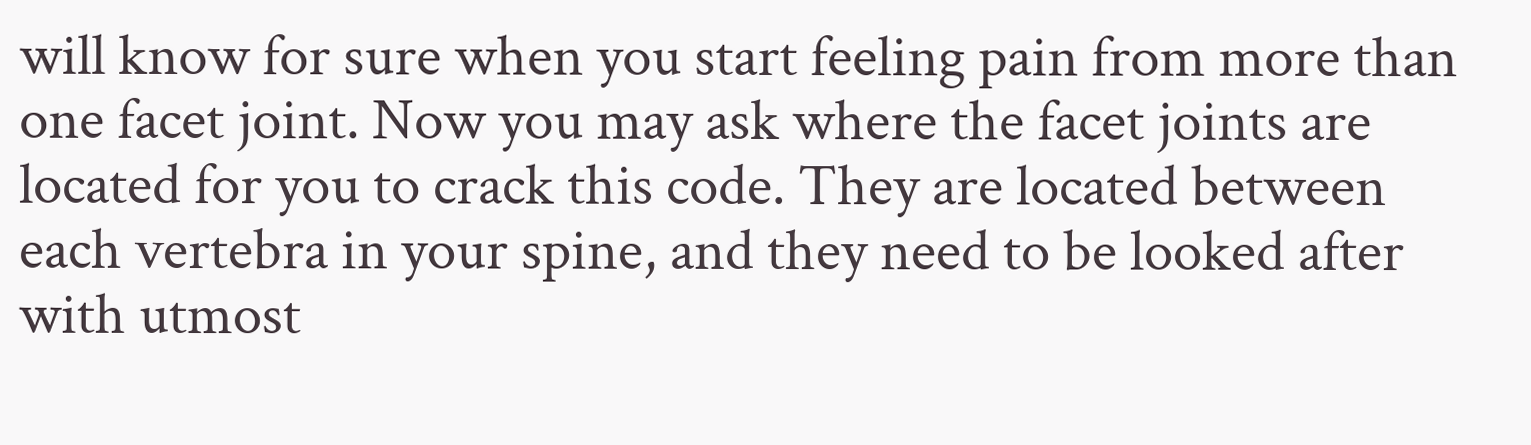will know for sure when you start feeling pain from more than one facet joint. Now you may ask where the facet joints are located for you to crack this code. They are located between each vertebra in your spine, and they need to be looked after with utmost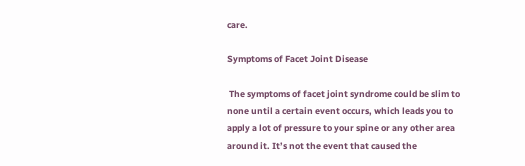care.

Symptoms of Facet Joint Disease

 The symptoms of facet joint syndrome could be slim to none until a certain event occurs, which leads you to apply a lot of pressure to your spine or any other area around it. It’s not the event that caused the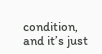condition, and it’s just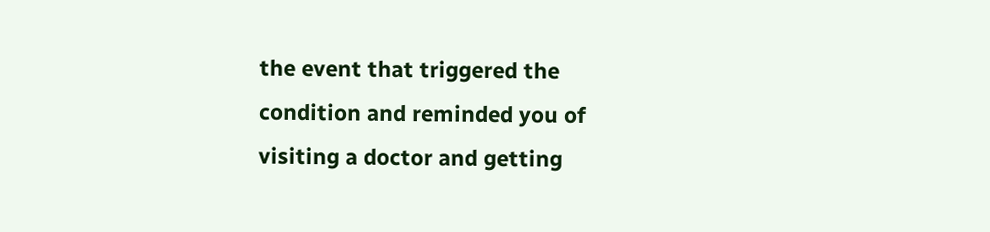the event that triggered the condition and reminded you of visiting a doctor and getting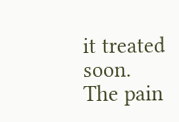it treated soon. The pain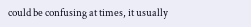could be confusing at times, it usually